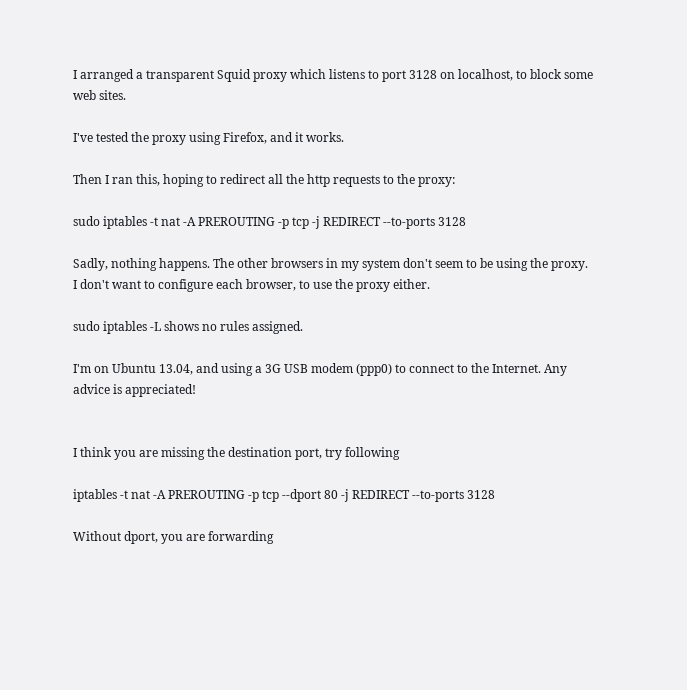I arranged a transparent Squid proxy which listens to port 3128 on localhost, to block some web sites.

I've tested the proxy using Firefox, and it works.

Then I ran this, hoping to redirect all the http requests to the proxy:

sudo iptables -t nat -A PREROUTING -p tcp -j REDIRECT --to-ports 3128

Sadly, nothing happens. The other browsers in my system don't seem to be using the proxy. I don't want to configure each browser, to use the proxy either.

sudo iptables -L shows no rules assigned.

I'm on Ubuntu 13.04, and using a 3G USB modem (ppp0) to connect to the Internet. Any advice is appreciated!


I think you are missing the destination port, try following

iptables -t nat -A PREROUTING -p tcp --dport 80 -j REDIRECT --to-ports 3128

Without dport, you are forwarding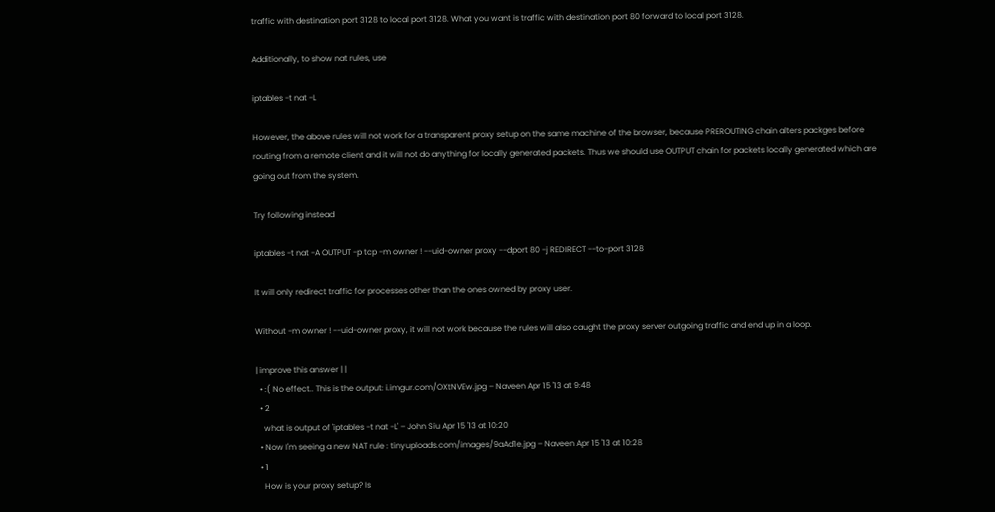traffic with destination port 3128 to local port 3128. What you want is traffic with destination port 80 forward to local port 3128.

Additionally, to show nat rules, use

iptables -t nat -L

However, the above rules will not work for a transparent proxy setup on the same machine of the browser, because PREROUTING chain alters packges before routing from a remote client and it will not do anything for locally generated packets. Thus we should use OUTPUT chain for packets locally generated which are going out from the system.

Try following instead

iptables -t nat -A OUTPUT -p tcp -m owner ! --uid-owner proxy --dport 80 -j REDIRECT --to-port 3128

It will only redirect traffic for processes other than the ones owned by proxy user.

Without -m owner ! --uid-owner proxy, it will not work because the rules will also caught the proxy server outgoing traffic and end up in a loop.

| improve this answer | |
  • :( No effect.. This is the output: i.imgur.com/OXtNVEw.jpg – Naveen Apr 15 '13 at 9:48
  • 2
    what is output of 'iptables -t nat -L' – John Siu Apr 15 '13 at 10:20
  • Now I'm seeing a new NAT rule : tinyuploads.com/images/9aAd1e.jpg – Naveen Apr 15 '13 at 10:28
  • 1
    How is your proxy setup? Is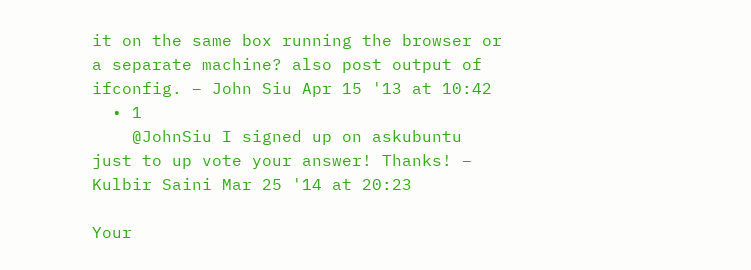it on the same box running the browser or a separate machine? also post output of ifconfig. – John Siu Apr 15 '13 at 10:42
  • 1
    @JohnSiu I signed up on askubuntu just to up vote your answer! Thanks! – Kulbir Saini Mar 25 '14 at 20:23

Your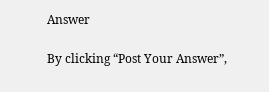Answer

By clicking “Post Your Answer”,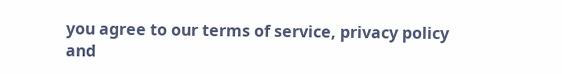you agree to our terms of service, privacy policy and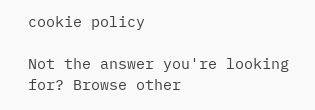cookie policy

Not the answer you're looking for? Browse other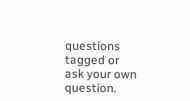questions tagged or ask your own question.